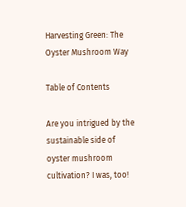Harvesting Green: The Oyster Mushroom Way

Table of Contents

Are you intrigued by the sustainable side of oyster mushroom cultivation? I was, too!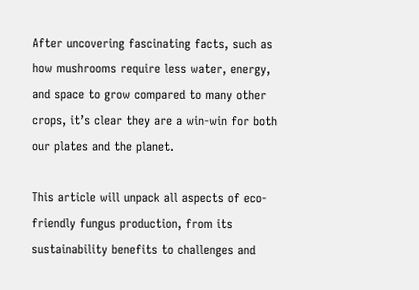After uncovering fascinating facts, such as how mushrooms require less water, energy, and space to grow compared to many other crops, it’s clear they are a win-win for both our plates and the planet.

This article will unpack all aspects of eco-friendly fungus production, from its sustainability benefits to challenges and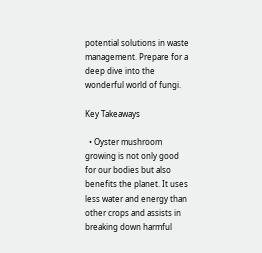potential solutions in waste management. Prepare for a deep dive into the wonderful world of fungi.

Key Takeaways

  • Oyster mushroom growing is not only good for our bodies but also benefits the planet. It uses less water and energy than other crops and assists in breaking down harmful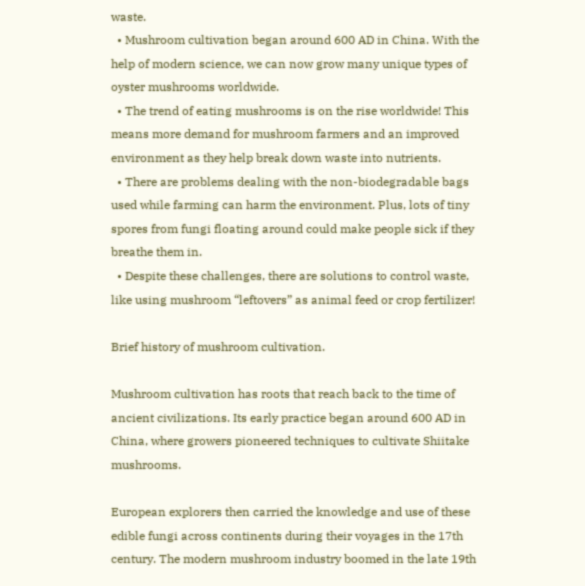waste.
  • Mushroom cultivation began around 600 AD in China. With the help of modern science, we can now grow many unique types of oyster mushrooms worldwide.
  • The trend of eating mushrooms is on the rise worldwide! This means more demand for mushroom farmers and an improved environment as they help break down waste into nutrients.
  • There are problems dealing with the non-biodegradable bags used while farming can harm the environment. Plus, lots of tiny spores from fungi floating around could make people sick if they breathe them in.
  • Despite these challenges, there are solutions to control waste, like using mushroom “leftovers” as animal feed or crop fertilizer!

Brief history of mushroom cultivation.

Mushroom cultivation has roots that reach back to the time of ancient civilizations. Its early practice began around 600 AD in China, where growers pioneered techniques to cultivate Shiitake mushrooms.

European explorers then carried the knowledge and use of these edible fungi across continents during their voyages in the 17th century. The modern mushroom industry boomed in the late 19th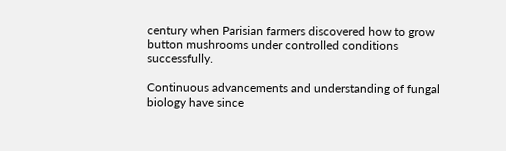century when Parisian farmers discovered how to grow button mushrooms under controlled conditions successfully.

Continuous advancements and understanding of fungal biology have since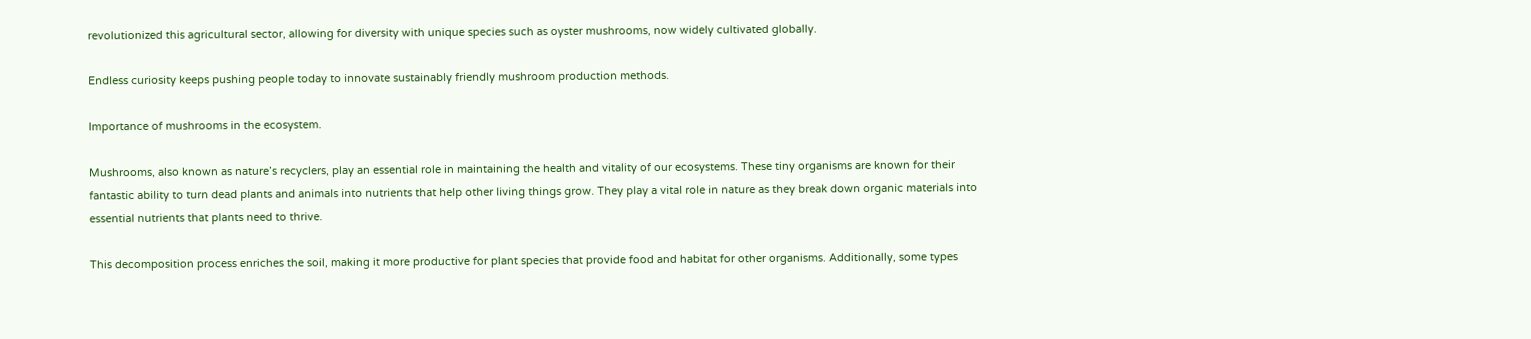revolutionized this agricultural sector, allowing for diversity with unique species such as oyster mushrooms, now widely cultivated globally.

Endless curiosity keeps pushing people today to innovate sustainably friendly mushroom production methods.

Importance of mushrooms in the ecosystem.

Mushrooms, also known as nature’s recyclers, play an essential role in maintaining the health and vitality of our ecosystems. These tiny organisms are known for their fantastic ability to turn dead plants and animals into nutrients that help other living things grow. They play a vital role in nature as they break down organic materials into essential nutrients that plants need to thrive.

This decomposition process enriches the soil, making it more productive for plant species that provide food and habitat for other organisms. Additionally, some types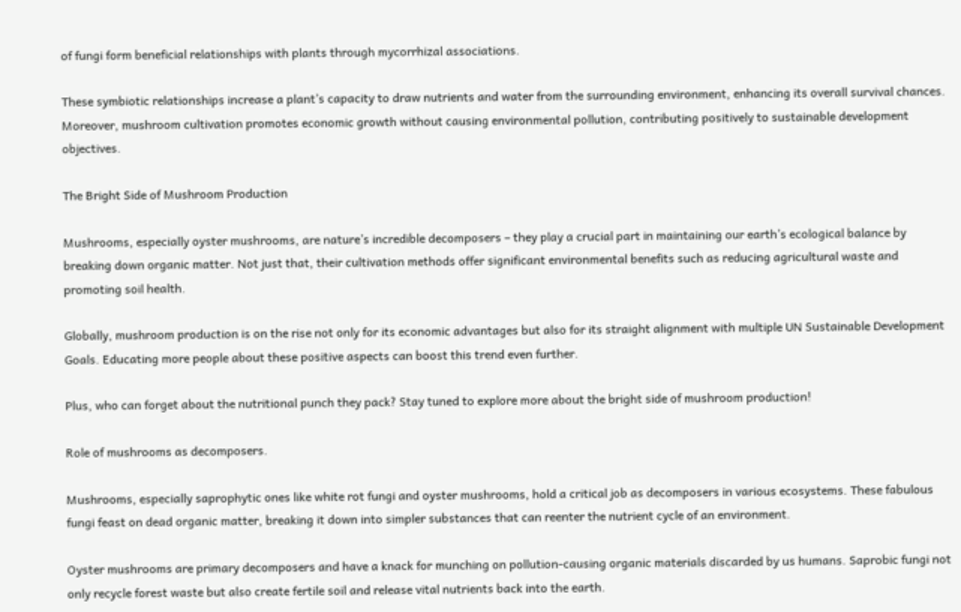of fungi form beneficial relationships with plants through mycorrhizal associations.

These symbiotic relationships increase a plant’s capacity to draw nutrients and water from the surrounding environment, enhancing its overall survival chances. Moreover, mushroom cultivation promotes economic growth without causing environmental pollution, contributing positively to sustainable development objectives.

The Bright Side of Mushroom Production

Mushrooms, especially oyster mushrooms, are nature’s incredible decomposers – they play a crucial part in maintaining our earth’s ecological balance by breaking down organic matter. Not just that, their cultivation methods offer significant environmental benefits such as reducing agricultural waste and promoting soil health.

Globally, mushroom production is on the rise not only for its economic advantages but also for its straight alignment with multiple UN Sustainable Development Goals. Educating more people about these positive aspects can boost this trend even further.

Plus, who can forget about the nutritional punch they pack? Stay tuned to explore more about the bright side of mushroom production!

Role of mushrooms as decomposers.

Mushrooms, especially saprophytic ones like white rot fungi and oyster mushrooms, hold a critical job as decomposers in various ecosystems. These fabulous fungi feast on dead organic matter, breaking it down into simpler substances that can reenter the nutrient cycle of an environment.

Oyster mushrooms are primary decomposers and have a knack for munching on pollution-causing organic materials discarded by us humans. Saprobic fungi not only recycle forest waste but also create fertile soil and release vital nutrients back into the earth.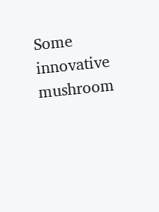Some innovative mushroom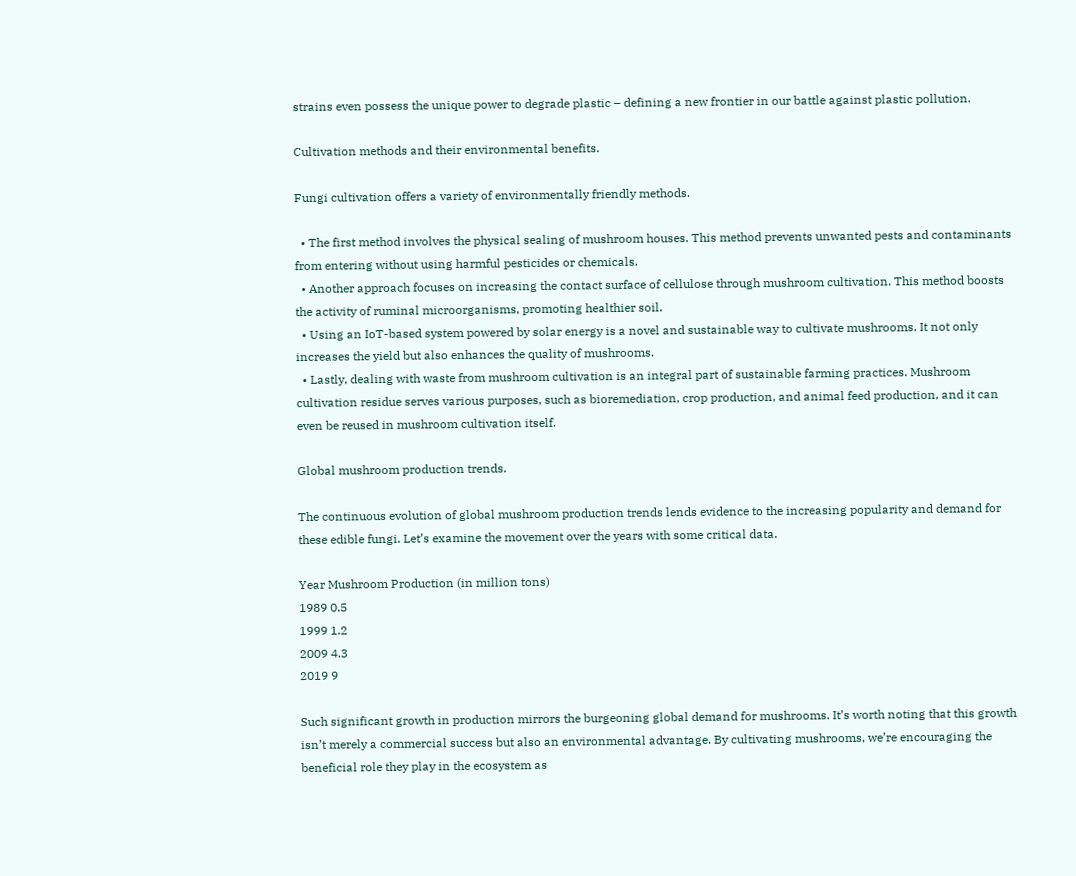strains even possess the unique power to degrade plastic – defining a new frontier in our battle against plastic pollution.

Cultivation methods and their environmental benefits.

Fungi cultivation offers a variety of environmentally friendly methods.

  • The first method involves the physical sealing of mushroom houses. This method prevents unwanted pests and contaminants from entering without using harmful pesticides or chemicals.
  • Another approach focuses on increasing the contact surface of cellulose through mushroom cultivation. This method boosts the activity of ruminal microorganisms, promoting healthier soil.
  • Using an IoT-based system powered by solar energy is a novel and sustainable way to cultivate mushrooms. It not only increases the yield but also enhances the quality of mushrooms.
  • Lastly, dealing with waste from mushroom cultivation is an integral part of sustainable farming practices. Mushroom cultivation residue serves various purposes, such as bioremediation, crop production, and animal feed production, and it can even be reused in mushroom cultivation itself.

Global mushroom production trends.

The continuous evolution of global mushroom production trends lends evidence to the increasing popularity and demand for these edible fungi. Let’s examine the movement over the years with some critical data.

Year Mushroom Production (in million tons)
1989 0.5
1999 1.2
2009 4.3
2019 9

Such significant growth in production mirrors the burgeoning global demand for mushrooms. It’s worth noting that this growth isn’t merely a commercial success but also an environmental advantage. By cultivating mushrooms, we’re encouraging the beneficial role they play in the ecosystem as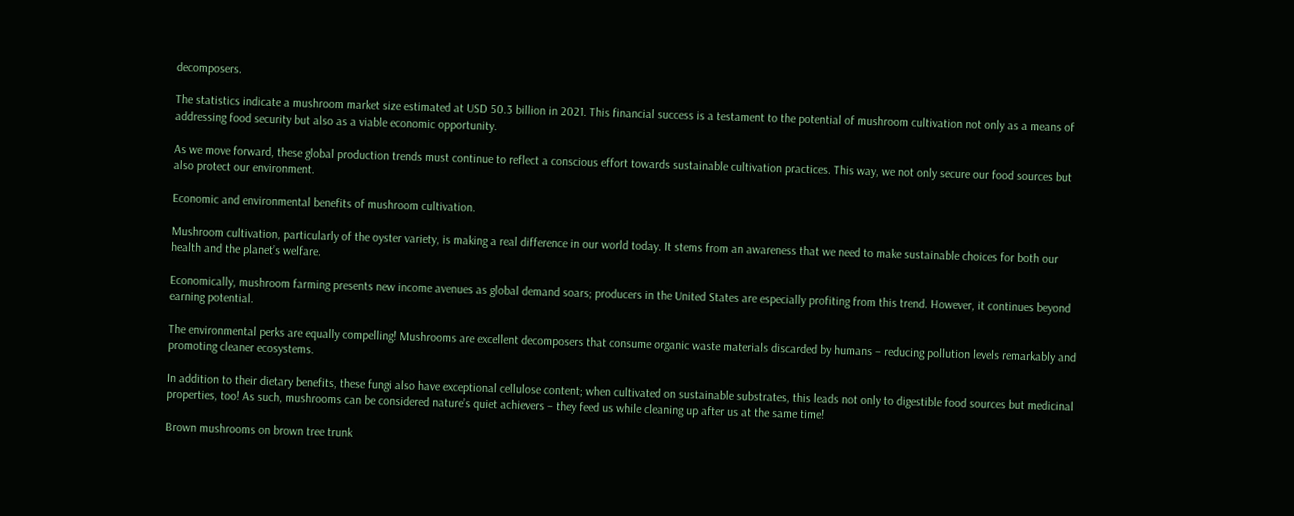decomposers.

The statistics indicate a mushroom market size estimated at USD 50.3 billion in 2021. This financial success is a testament to the potential of mushroom cultivation not only as a means of addressing food security but also as a viable economic opportunity.

As we move forward, these global production trends must continue to reflect a conscious effort towards sustainable cultivation practices. This way, we not only secure our food sources but also protect our environment.

Economic and environmental benefits of mushroom cultivation.

Mushroom cultivation, particularly of the oyster variety, is making a real difference in our world today. It stems from an awareness that we need to make sustainable choices for both our health and the planet’s welfare.

Economically, mushroom farming presents new income avenues as global demand soars; producers in the United States are especially profiting from this trend. However, it continues beyond earning potential.

The environmental perks are equally compelling! Mushrooms are excellent decomposers that consume organic waste materials discarded by humans – reducing pollution levels remarkably and promoting cleaner ecosystems.

In addition to their dietary benefits, these fungi also have exceptional cellulose content; when cultivated on sustainable substrates, this leads not only to digestible food sources but medicinal properties, too! As such, mushrooms can be considered nature’s quiet achievers – they feed us while cleaning up after us at the same time!

Brown mushrooms on brown tree trunk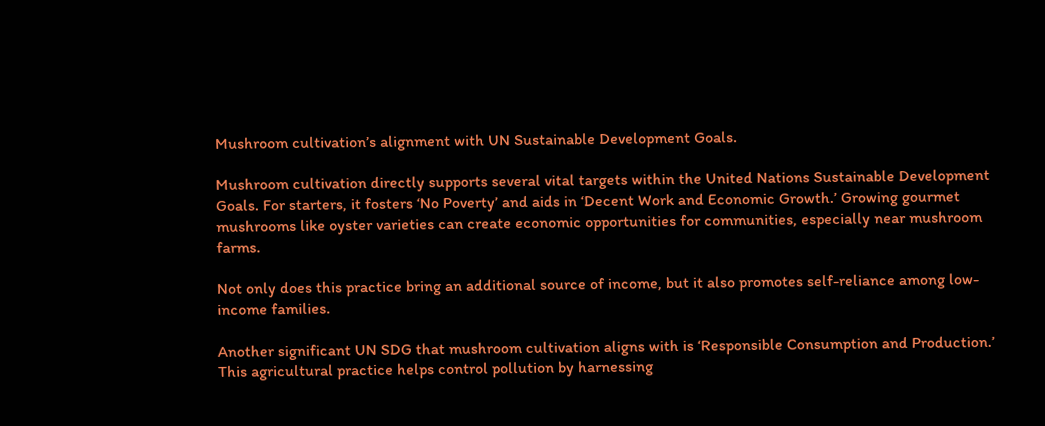Mushroom cultivation’s alignment with UN Sustainable Development Goals.

Mushroom cultivation directly supports several vital targets within the United Nations Sustainable Development Goals. For starters, it fosters ‘No Poverty’ and aids in ‘Decent Work and Economic Growth.’ Growing gourmet mushrooms like oyster varieties can create economic opportunities for communities, especially near mushroom farms.

Not only does this practice bring an additional source of income, but it also promotes self-reliance among low-income families.

Another significant UN SDG that mushroom cultivation aligns with is ‘Responsible Consumption and Production.’ This agricultural practice helps control pollution by harnessing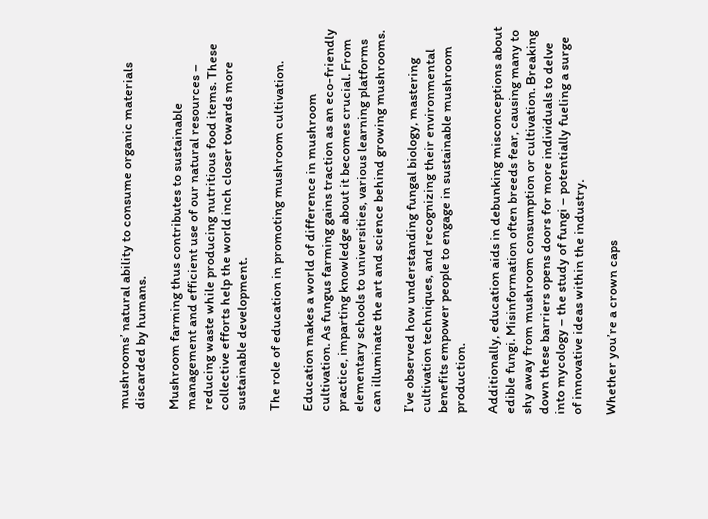mushrooms’ natural ability to consume organic materials discarded by humans.

Mushroom farming thus contributes to sustainable management and efficient use of our natural resources – reducing waste while producing nutritious food items. These collective efforts help the world inch closer towards more sustainable development.

The role of education in promoting mushroom cultivation.

Education makes a world of difference in mushroom cultivation. As fungus farming gains traction as an eco-friendly practice, imparting knowledge about it becomes crucial. From elementary schools to universities, various learning platforms can illuminate the art and science behind growing mushrooms.

I’ve observed how understanding fungal biology, mastering cultivation techniques, and recognizing their environmental benefits empower people to engage in sustainable mushroom production.

Additionally, education aids in debunking misconceptions about edible fungi. Misinformation often breeds fear, causing many to shy away from mushroom consumption or cultivation. Breaking down these barriers opens doors for more individuals to delve into mycology – the study of fungi – potentially fueling a surge of innovative ideas within the industry.

Whether you’re a crown caps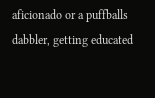aficionado or a puffballs dabbler, getting educated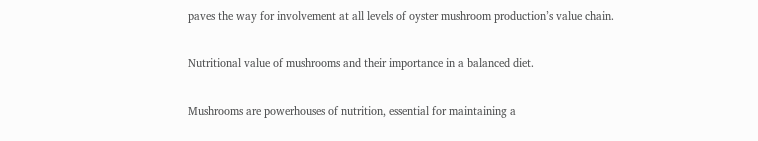paves the way for involvement at all levels of oyster mushroom production’s value chain.

Nutritional value of mushrooms and their importance in a balanced diet.

Mushrooms are powerhouses of nutrition, essential for maintaining a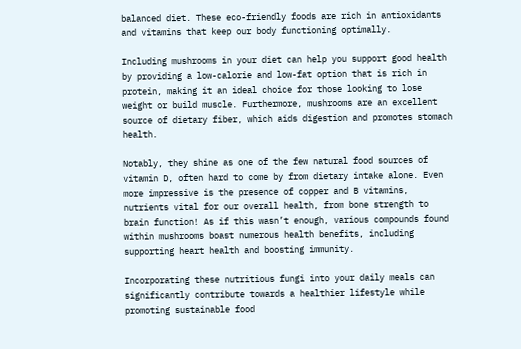balanced diet. These eco-friendly foods are rich in antioxidants and vitamins that keep our body functioning optimally.

Including mushrooms in your diet can help you support good health by providing a low-calorie and low-fat option that is rich in protein, making it an ideal choice for those looking to lose weight or build muscle. Furthermore, mushrooms are an excellent source of dietary fiber, which aids digestion and promotes stomach health.

Notably, they shine as one of the few natural food sources of vitamin D, often hard to come by from dietary intake alone. Even more impressive is the presence of copper and B vitamins, nutrients vital for our overall health, from bone strength to brain function! As if this wasn’t enough, various compounds found within mushrooms boast numerous health benefits, including supporting heart health and boosting immunity.

Incorporating these nutritious fungi into your daily meals can significantly contribute towards a healthier lifestyle while promoting sustainable food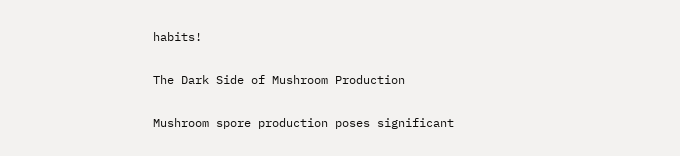habits!

The Dark Side of Mushroom Production

Mushroom spore production poses significant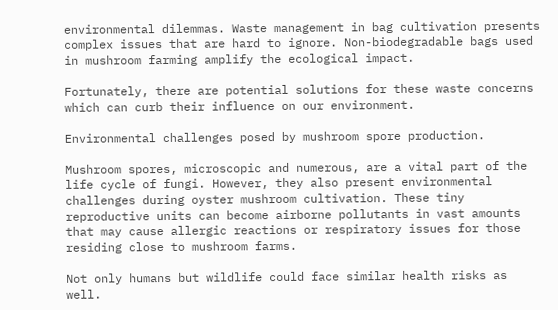environmental dilemmas. Waste management in bag cultivation presents complex issues that are hard to ignore. Non-biodegradable bags used in mushroom farming amplify the ecological impact.

Fortunately, there are potential solutions for these waste concerns which can curb their influence on our environment.

Environmental challenges posed by mushroom spore production.

Mushroom spores, microscopic and numerous, are a vital part of the life cycle of fungi. However, they also present environmental challenges during oyster mushroom cultivation. These tiny reproductive units can become airborne pollutants in vast amounts that may cause allergic reactions or respiratory issues for those residing close to mushroom farms.

Not only humans but wildlife could face similar health risks as well.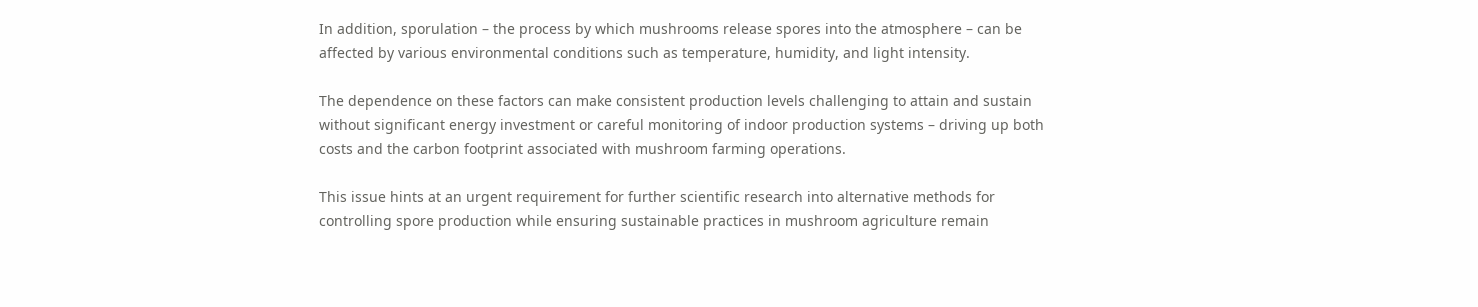In addition, sporulation – the process by which mushrooms release spores into the atmosphere – can be affected by various environmental conditions such as temperature, humidity, and light intensity.

The dependence on these factors can make consistent production levels challenging to attain and sustain without significant energy investment or careful monitoring of indoor production systems – driving up both costs and the carbon footprint associated with mushroom farming operations.

This issue hints at an urgent requirement for further scientific research into alternative methods for controlling spore production while ensuring sustainable practices in mushroom agriculture remain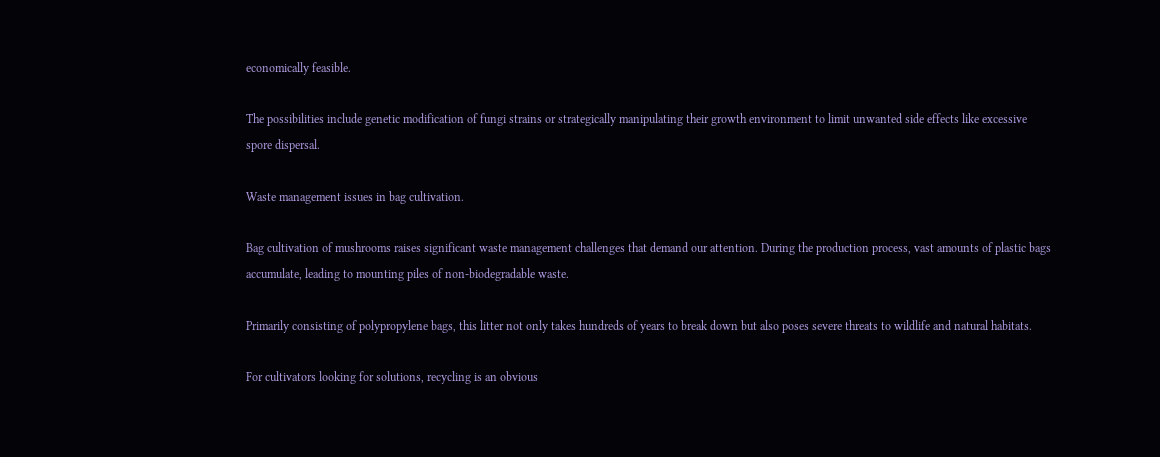economically feasible.

The possibilities include genetic modification of fungi strains or strategically manipulating their growth environment to limit unwanted side effects like excessive spore dispersal.

Waste management issues in bag cultivation.

Bag cultivation of mushrooms raises significant waste management challenges that demand our attention. During the production process, vast amounts of plastic bags accumulate, leading to mounting piles of non-biodegradable waste.

Primarily consisting of polypropylene bags, this litter not only takes hundreds of years to break down but also poses severe threats to wildlife and natural habitats.

For cultivators looking for solutions, recycling is an obvious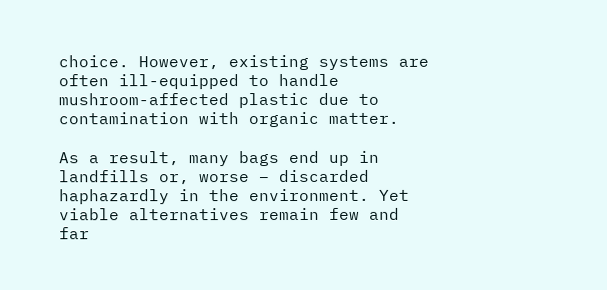choice. However, existing systems are often ill-equipped to handle mushroom-affected plastic due to contamination with organic matter.

As a result, many bags end up in landfills or, worse – discarded haphazardly in the environment. Yet viable alternatives remain few and far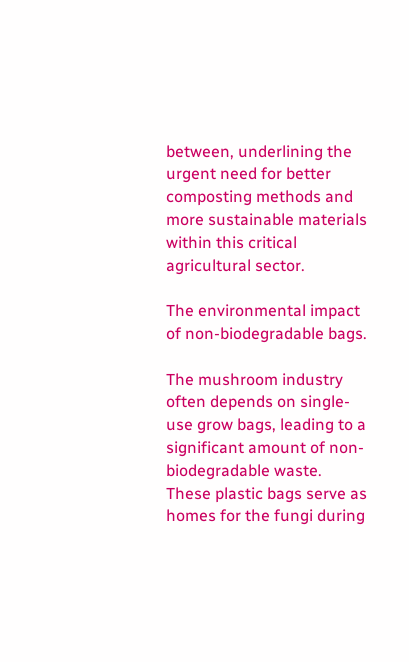between, underlining the urgent need for better composting methods and more sustainable materials within this critical agricultural sector.

The environmental impact of non-biodegradable bags.

The mushroom industry often depends on single-use grow bags, leading to a significant amount of non-biodegradable waste. These plastic bags serve as homes for the fungi during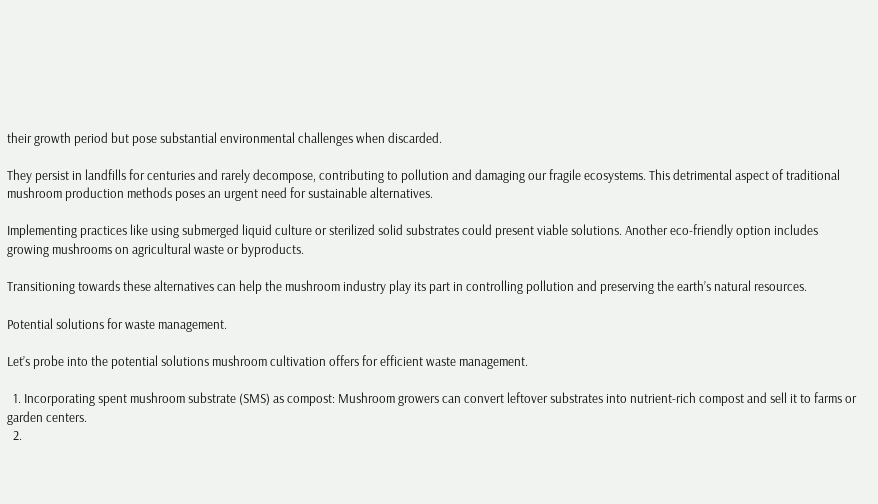their growth period but pose substantial environmental challenges when discarded.

They persist in landfills for centuries and rarely decompose, contributing to pollution and damaging our fragile ecosystems. This detrimental aspect of traditional mushroom production methods poses an urgent need for sustainable alternatives.

Implementing practices like using submerged liquid culture or sterilized solid substrates could present viable solutions. Another eco-friendly option includes growing mushrooms on agricultural waste or byproducts.

Transitioning towards these alternatives can help the mushroom industry play its part in controlling pollution and preserving the earth’s natural resources.

Potential solutions for waste management.

Let’s probe into the potential solutions mushroom cultivation offers for efficient waste management.

  1. Incorporating spent mushroom substrate (SMS) as compost: Mushroom growers can convert leftover substrates into nutrient-rich compost and sell it to farms or garden centers.
  2.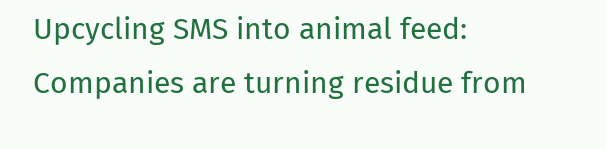Upcycling SMS into animal feed: Companies are turning residue from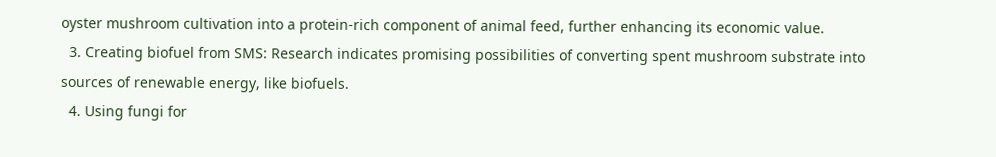oyster mushroom cultivation into a protein-rich component of animal feed, further enhancing its economic value.
  3. Creating biofuel from SMS: Research indicates promising possibilities of converting spent mushroom substrate into sources of renewable energy, like biofuels.
  4. Using fungi for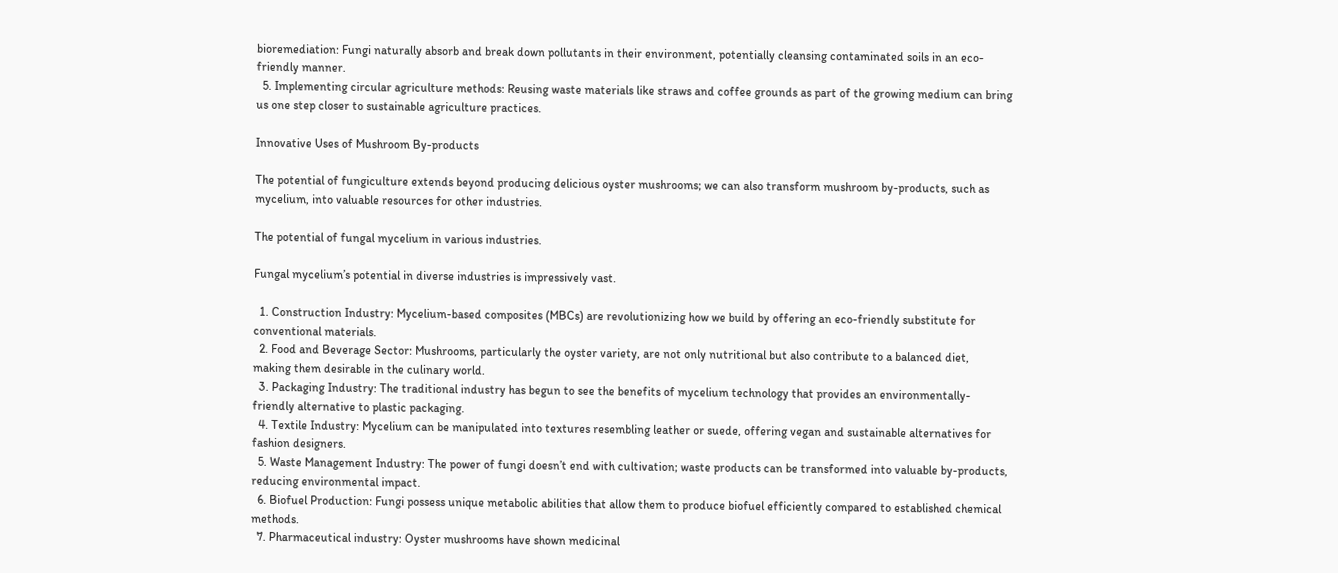bioremediation: Fungi naturally absorb and break down pollutants in their environment, potentially cleansing contaminated soils in an eco-friendly manner.
  5. Implementing circular agriculture methods: Reusing waste materials like straws and coffee grounds as part of the growing medium can bring us one step closer to sustainable agriculture practices.

Innovative Uses of Mushroom By-products

The potential of fungiculture extends beyond producing delicious oyster mushrooms; we can also transform mushroom by-products, such as mycelium, into valuable resources for other industries.

The potential of fungal mycelium in various industries.

Fungal mycelium’s potential in diverse industries is impressively vast.

  1. Construction Industry: Mycelium-based composites (MBCs) are revolutionizing how we build by offering an eco-friendly substitute for conventional materials.
  2. Food and Beverage Sector: Mushrooms, particularly the oyster variety, are not only nutritional but also contribute to a balanced diet, making them desirable in the culinary world.
  3. Packaging Industry: The traditional industry has begun to see the benefits of mycelium technology that provides an environmentally-friendly alternative to plastic packaging.
  4. Textile Industry: Mycelium can be manipulated into textures resembling leather or suede, offering vegan and sustainable alternatives for fashion designers.
  5. Waste Management Industry: The power of fungi doesn’t end with cultivation; waste products can be transformed into valuable by-products, reducing environmental impact.
  6. Biofuel Production: Fungi possess unique metabolic abilities that allow them to produce biofuel efficiently compared to established chemical methods.
  7. Pharmaceutical industry: Oyster mushrooms have shown medicinal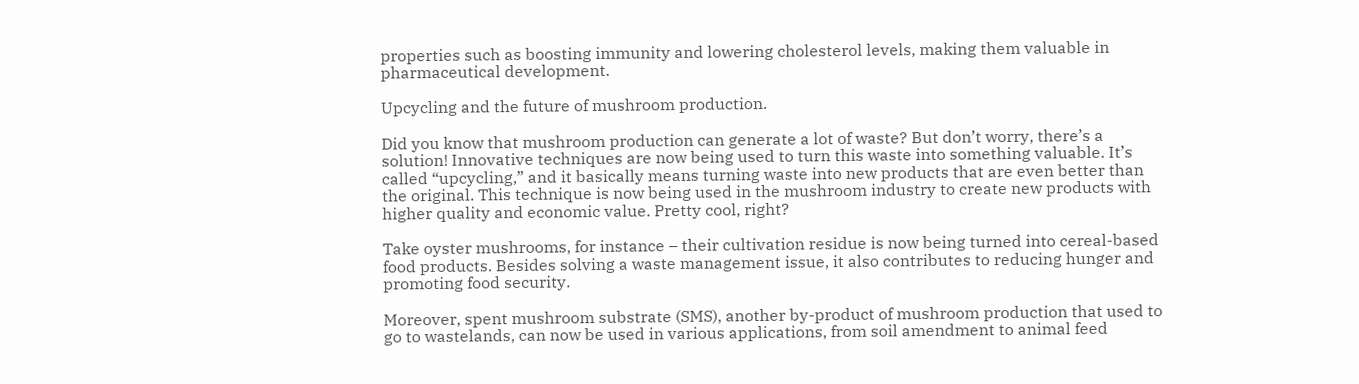properties such as boosting immunity and lowering cholesterol levels, making them valuable in pharmaceutical development.

Upcycling and the future of mushroom production.

Did you know that mushroom production can generate a lot of waste? But don’t worry, there’s a solution! Innovative techniques are now being used to turn this waste into something valuable. It’s called “upcycling,” and it basically means turning waste into new products that are even better than the original. This technique is now being used in the mushroom industry to create new products with higher quality and economic value. Pretty cool, right?

Take oyster mushrooms, for instance – their cultivation residue is now being turned into cereal-based food products. Besides solving a waste management issue, it also contributes to reducing hunger and promoting food security.

Moreover, spent mushroom substrate (SMS), another by-product of mushroom production that used to go to wastelands, can now be used in various applications, from soil amendment to animal feed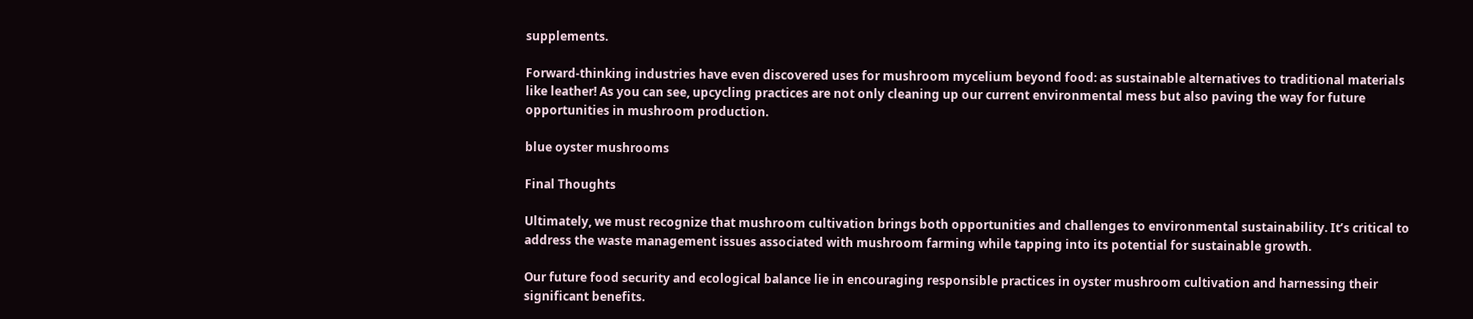supplements.

Forward-thinking industries have even discovered uses for mushroom mycelium beyond food: as sustainable alternatives to traditional materials like leather! As you can see, upcycling practices are not only cleaning up our current environmental mess but also paving the way for future opportunities in mushroom production.

blue oyster mushrooms

Final Thoughts

Ultimately, we must recognize that mushroom cultivation brings both opportunities and challenges to environmental sustainability. It’s critical to address the waste management issues associated with mushroom farming while tapping into its potential for sustainable growth.

Our future food security and ecological balance lie in encouraging responsible practices in oyster mushroom cultivation and harnessing their significant benefits.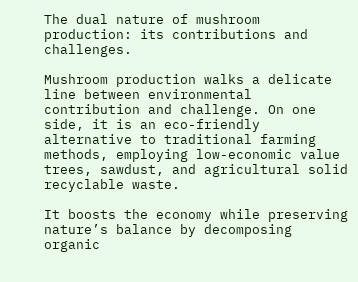The dual nature of mushroom production: its contributions and challenges.

Mushroom production walks a delicate line between environmental contribution and challenge. On one side, it is an eco-friendly alternative to traditional farming methods, employing low-economic value trees, sawdust, and agricultural solid recyclable waste.

It boosts the economy while preserving nature’s balance by decomposing organic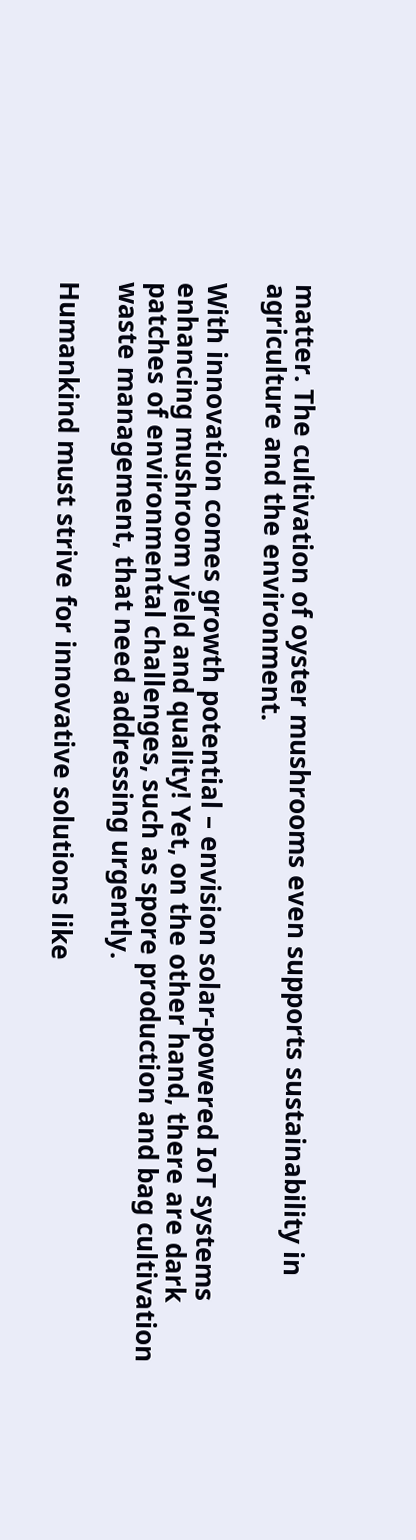matter. The cultivation of oyster mushrooms even supports sustainability in agriculture and the environment.

With innovation comes growth potential – envision solar-powered IoT systems enhancing mushroom yield and quality! Yet, on the other hand, there are dark patches of environmental challenges, such as spore production and bag cultivation waste management, that need addressing urgently.

Humankind must strive for innovative solutions like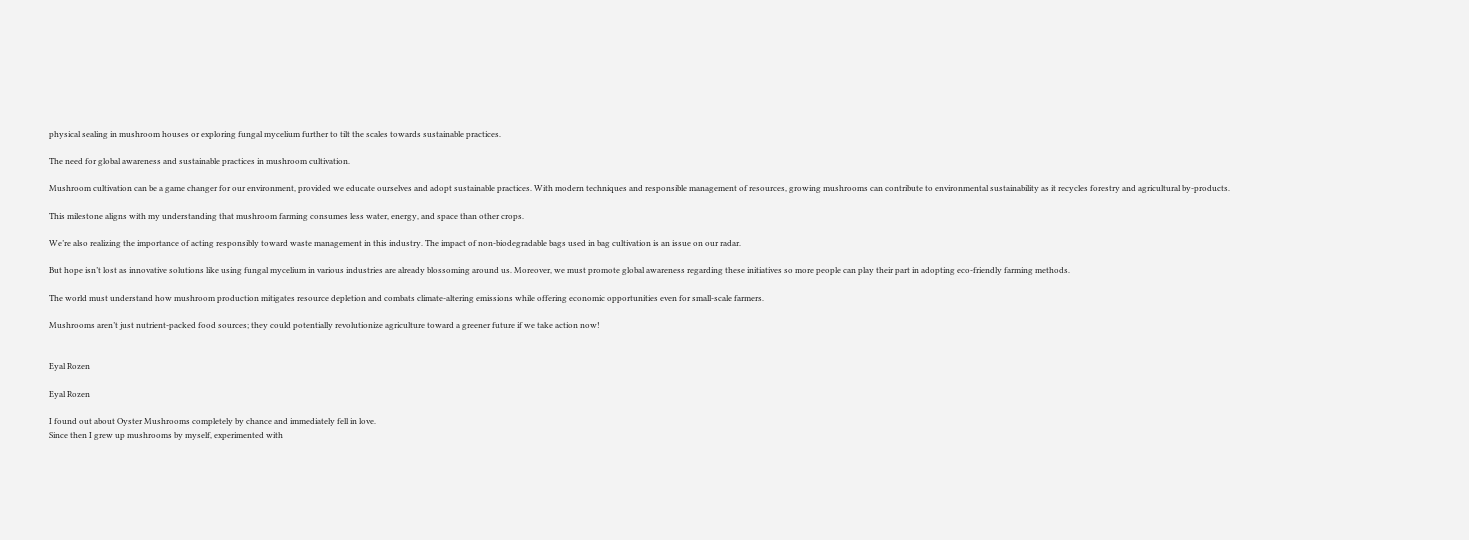physical sealing in mushroom houses or exploring fungal mycelium further to tilt the scales towards sustainable practices.

The need for global awareness and sustainable practices in mushroom cultivation.

Mushroom cultivation can be a game changer for our environment, provided we educate ourselves and adopt sustainable practices. With modern techniques and responsible management of resources, growing mushrooms can contribute to environmental sustainability as it recycles forestry and agricultural by-products.

This milestone aligns with my understanding that mushroom farming consumes less water, energy, and space than other crops.

We’re also realizing the importance of acting responsibly toward waste management in this industry. The impact of non-biodegradable bags used in bag cultivation is an issue on our radar.

But hope isn’t lost as innovative solutions like using fungal mycelium in various industries are already blossoming around us. Moreover, we must promote global awareness regarding these initiatives so more people can play their part in adopting eco-friendly farming methods.

The world must understand how mushroom production mitigates resource depletion and combats climate-altering emissions while offering economic opportunities even for small-scale farmers.

Mushrooms aren’t just nutrient-packed food sources; they could potentially revolutionize agriculture toward a greener future if we take action now!


Eyal Rozen

Eyal Rozen

I found out about Oyster Mushrooms completely by chance and immediately fell in love.
Since then I grew up mushrooms by myself, experimented with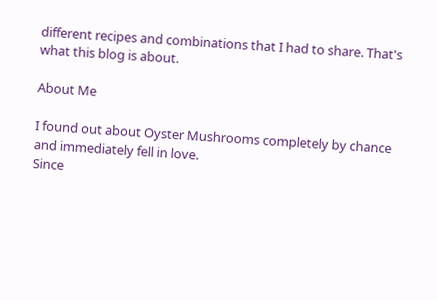different recipes and combinations that I had to share. That's what this blog is about.

About Me

I found out about Oyster Mushrooms completely by chance and immediately fell in love.
Since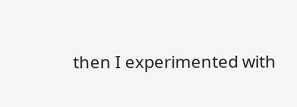then I experimented with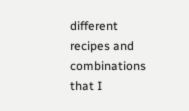different recipes and combinations that I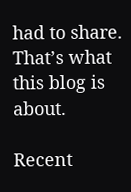had to share. That’s what this blog is about.

Recent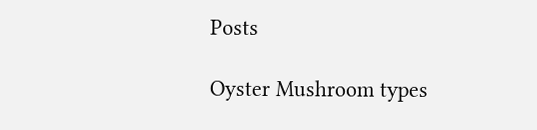Posts

Oyster Mushroom types